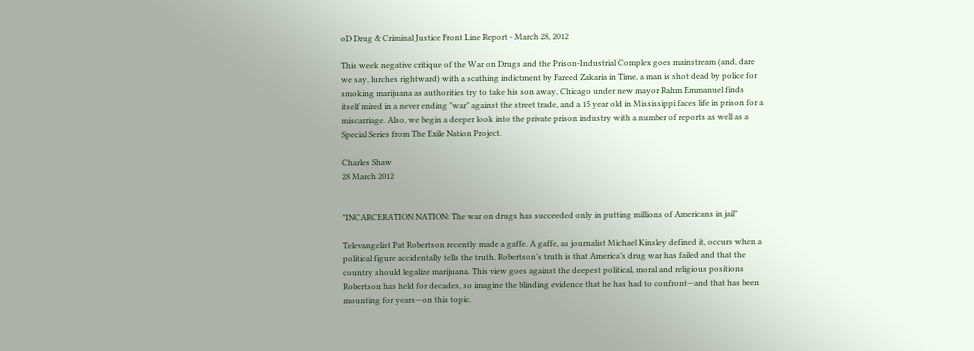oD Drug & Criminal Justice Front Line Report - March 28, 2012

This week negative critique of the War on Drugs and the Prison-Industrial Complex goes mainstream (and, dare we say, lurches rightward) with a scathing indictment by Fareed Zakaria in Time, a man is shot dead by police for smoking marijuana as authorities try to take his son away, Chicago under new mayor Rahm Emmanuel finds itself mired in a never ending "war" against the street trade, and a 15 year old in Mississippi faces life in prison for a miscarriage. Also, we begin a deeper look into the private prison industry with a number of reports as well as a Special Series from The Exile Nation Project.

Charles Shaw
28 March 2012


"INCARCERATION NATION: The war on drugs has succeeded only in putting millions of Americans in jail"

Televangelist Pat Robertson recently made a gaffe. A gaffe, as journalist Michael Kinsley defined it, occurs when a political figure accidentally tells the truth. Robertson’s truth is that America’s drug war has failed and that the country should legalize marijuana. This view goes against the deepest political, moral and religious positions Robertson has held for decades, so imagine the blinding evidence that he has had to confront—and that has been mounting for years—on this topic.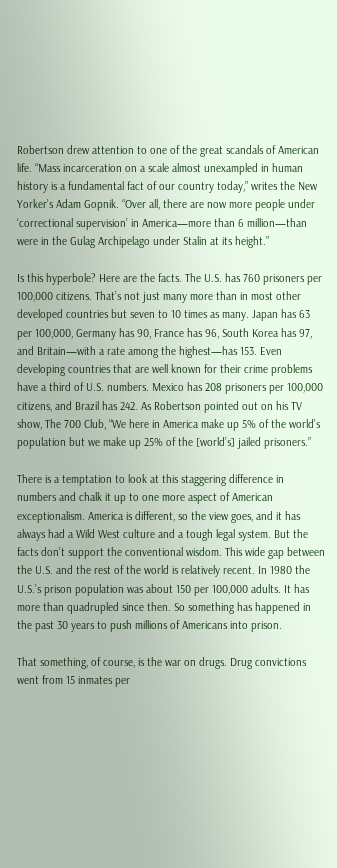Robertson drew attention to one of the great scandals of American life. “Mass incarceration on a scale almost unexampled in human history is a fundamental fact of our country today,” writes the New Yorker’s Adam Gopnik. “Over all, there are now more people under ‘correctional supervision’ in America—more than 6 million—than were in the Gulag Archipelago under Stalin at its height.”

Is this hyperbole? Here are the facts. The U.S. has 760 prisoners per 100,000 citizens. That’s not just many more than in most other developed countries but seven to 10 times as many. Japan has 63 per 100,000, Germany has 90, France has 96, South Korea has 97, and Britain—with a rate among the highest—has 153. Even developing countries that are well known for their crime problems have a third of U.S. numbers. Mexico has 208 prisoners per 100,000 citizens, and Brazil has 242. As Robertson pointed out on his TV show, The 700 Club, “We here in America make up 5% of the world’s population but we make up 25% of the [world’s] jailed prisoners.”

There is a temptation to look at this staggering difference in numbers and chalk it up to one more aspect of American exceptionalism. America is different, so the view goes, and it has always had a Wild West culture and a tough legal system. But the facts don’t support the conventional wisdom. This wide gap between the U.S. and the rest of the world is relatively recent. In 1980 the U.S.’s prison population was about 150 per 100,000 adults. It has more than quadrupled since then. So something has happened in the past 30 years to push millions of Americans into prison.

That something, of course, is the war on drugs. Drug convictions went from 15 inmates per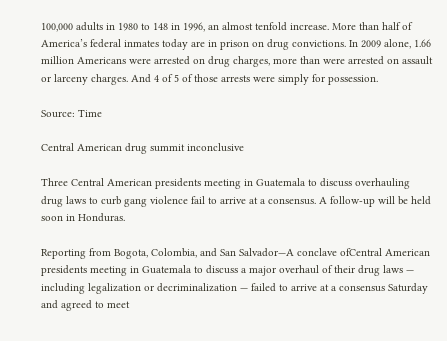100,000 adults in 1980 to 148 in 1996, an almost tenfold increase. More than half of America’s federal inmates today are in prison on drug convictions. In 2009 alone, 1.66 million Americans were arrested on drug charges, more than were arrested on assault or larceny charges. And 4 of 5 of those arrests were simply for possession.

Source: Time

Central American drug summit inconclusive

Three Central American presidents meeting in Guatemala to discuss overhauling drug laws to curb gang violence fail to arrive at a consensus. A follow-up will be held soon in Honduras.

Reporting from Bogota, Colombia, and San Salvador—A conclave ofCentral American presidents meeting in Guatemala to discuss a major overhaul of their drug laws — including legalization or decriminalization — failed to arrive at a consensus Saturday and agreed to meet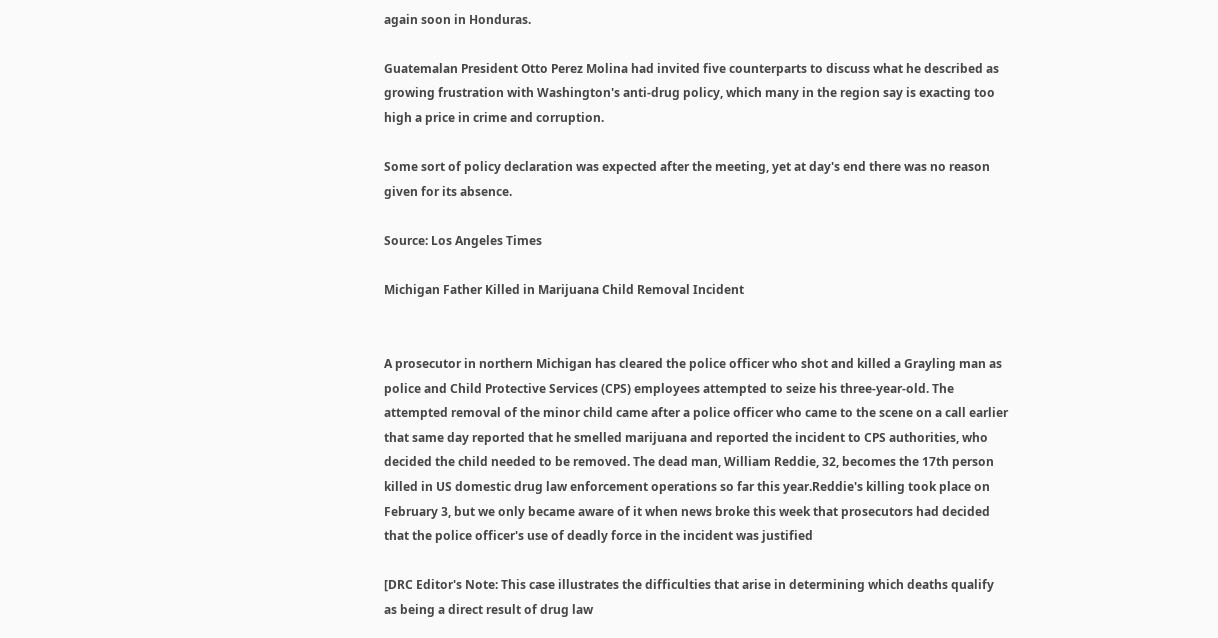again soon in Honduras.

Guatemalan President Otto Perez Molina had invited five counterparts to discuss what he described as growing frustration with Washington's anti-drug policy, which many in the region say is exacting too high a price in crime and corruption.

Some sort of policy declaration was expected after the meeting, yet at day's end there was no reason given for its absence.

Source: Los Angeles Times

Michigan Father Killed in Marijuana Child Removal Incident


A prosecutor in northern Michigan has cleared the police officer who shot and killed a Grayling man as police and Child Protective Services (CPS) employees attempted to seize his three-year-old. The attempted removal of the minor child came after a police officer who came to the scene on a call earlier that same day reported that he smelled marijuana and reported the incident to CPS authorities, who decided the child needed to be removed. The dead man, William Reddie, 32, becomes the 17th person killed in US domestic drug law enforcement operations so far this year.Reddie's killing took place on February 3, but we only became aware of it when news broke this week that prosecutors had decided that the police officer's use of deadly force in the incident was justified

[DRC Editor's Note: This case illustrates the difficulties that arise in determining which deaths qualify as being a direct result of drug law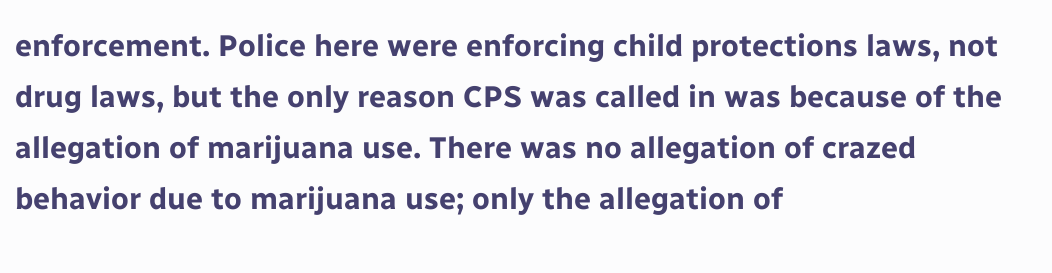enforcement. Police here were enforcing child protections laws, not drug laws, but the only reason CPS was called in was because of the allegation of marijuana use. There was no allegation of crazed behavior due to marijuana use; only the allegation of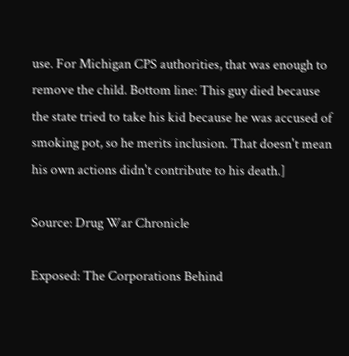use. For Michigan CPS authorities, that was enough to remove the child. Bottom line: This guy died because the state tried to take his kid because he was accused of smoking pot, so he merits inclusion. That doesn't mean his own actions didn't contribute to his death.]

Source: Drug War Chronicle

Exposed: The Corporations Behind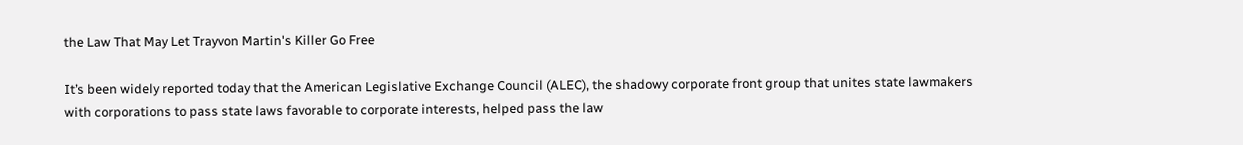the Law That May Let Trayvon Martin's Killer Go Free

It’s been widely reported today that the American Legislative Exchange Council (ALEC), the shadowy corporate front group that unites state lawmakers with corporations to pass state laws favorable to corporate interests, helped pass the law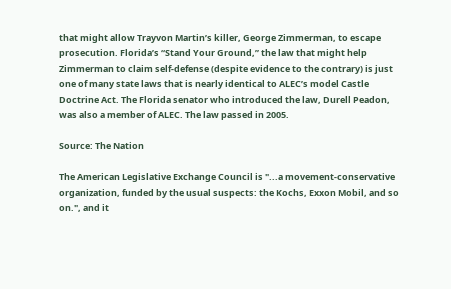that might allow Trayvon Martin’s killer, George Zimmerman, to escape prosecution. Florida’s “Stand Your Ground,” the law that might help Zimmerman to claim self-defense (despite evidence to the contrary) is just one of many state laws that is nearly identical to ALEC’s model Castle Doctrine Act. The Florida senator who introduced the law, Durell Peadon, was also a member of ALEC. The law passed in 2005.

Source: The Nation

The American Legislative Exchange Council is "...a movement-conservative organization, funded by the usual suspects: the Kochs, Exxon Mobil, and so on.", and it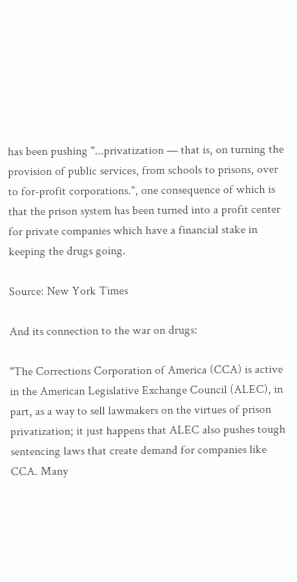has been pushing "...privatization — that is, on turning the provision of public services, from schools to prisons, over to for-profit corporations.", one consequence of which is that the prison system has been turned into a profit center for private companies which have a financial stake in keeping the drugs going.

Source: New York Times

And its connection to the war on drugs:

"The Corrections Corporation of America (CCA) is active in the American Legislative Exchange Council (ALEC), in part, as a way to sell lawmakers on the virtues of prison privatization; it just happens that ALEC also pushes tough sentencing laws that create demand for companies like CCA. Many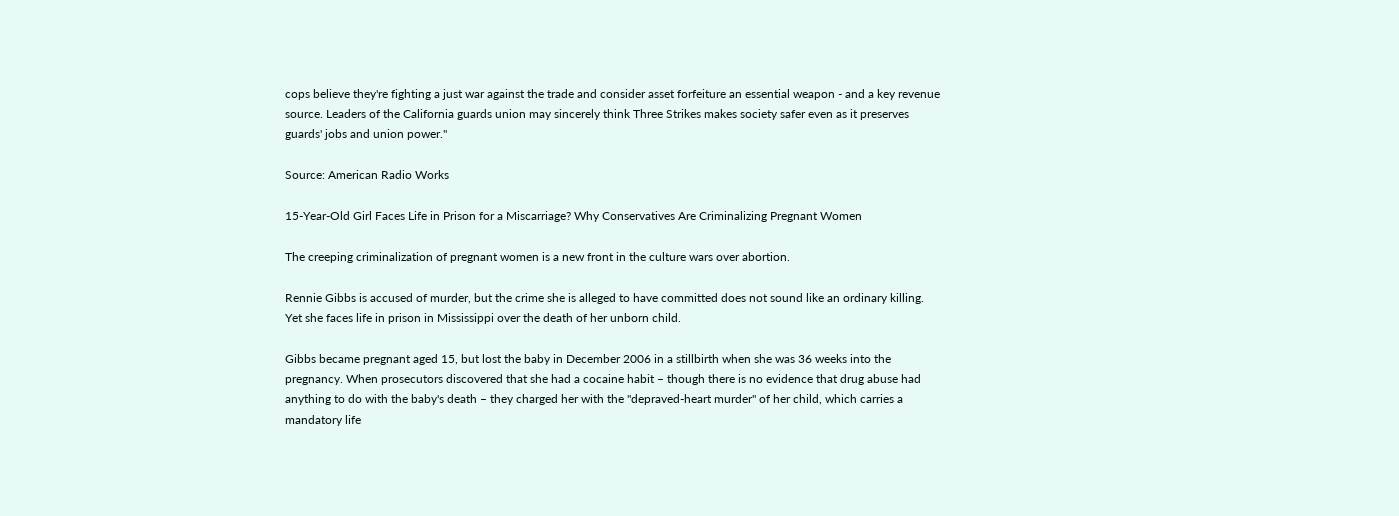cops believe they're fighting a just war against the trade and consider asset forfeiture an essential weapon - and a key revenue source. Leaders of the California guards union may sincerely think Three Strikes makes society safer even as it preserves guards' jobs and union power."

Source: American Radio Works

15-Year-Old Girl Faces Life in Prison for a Miscarriage? Why Conservatives Are Criminalizing Pregnant Women

The creeping criminalization of pregnant women is a new front in the culture wars over abortion.

Rennie Gibbs is accused of murder, but the crime she is alleged to have committed does not sound like an ordinary killing. Yet she faces life in prison in Mississippi over the death of her unborn child.

Gibbs became pregnant aged 15, but lost the baby in December 2006 in a stillbirth when she was 36 weeks into the pregnancy. When prosecutors discovered that she had a cocaine habit – though there is no evidence that drug abuse had anything to do with the baby's death – they charged her with the "depraved-heart murder" of her child, which carries a mandatory life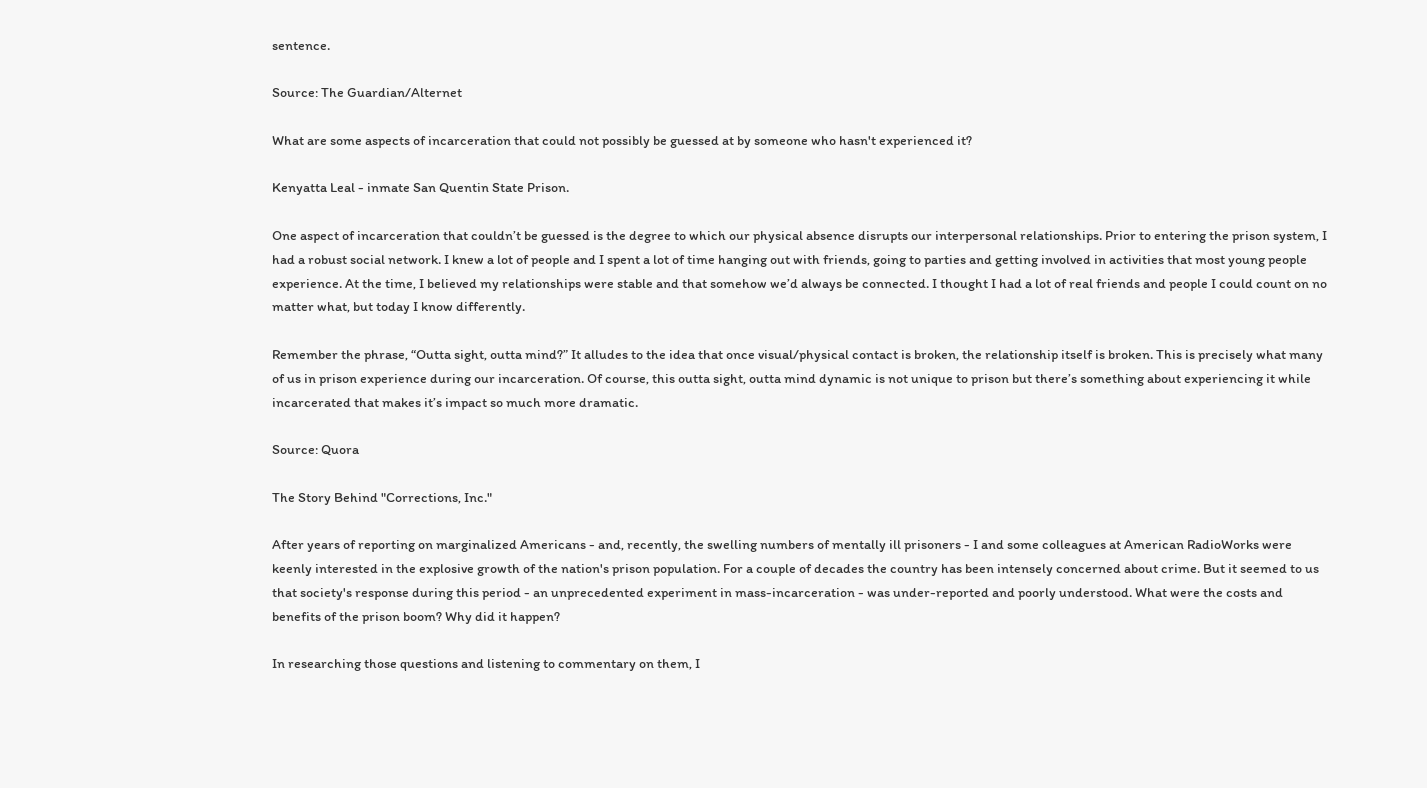sentence.

Source: The Guardian/Alternet

What are some aspects of incarceration that could not possibly be guessed at by someone who hasn't experienced it?

Kenyatta Leal - inmate San Quentin State Prison.

One aspect of incarceration that couldn’t be guessed is the degree to which our physical absence disrupts our interpersonal relationships. Prior to entering the prison system, I had a robust social network. I knew a lot of people and I spent a lot of time hanging out with friends, going to parties and getting involved in activities that most young people experience. At the time, I believed my relationships were stable and that somehow we’d always be connected. I thought I had a lot of real friends and people I could count on no matter what, but today I know differently.

Remember the phrase, “Outta sight, outta mind?” It alludes to the idea that once visual/physical contact is broken, the relationship itself is broken. This is precisely what many of us in prison experience during our incarceration. Of course, this outta sight, outta mind dynamic is not unique to prison but there’s something about experiencing it while incarcerated that makes it’s impact so much more dramatic.

Source: Quora

The Story Behind "Corrections, Inc."

After years of reporting on marginalized Americans - and, recently, the swelling numbers of mentally ill prisoners - I and some colleagues at American RadioWorks were keenly interested in the explosive growth of the nation's prison population. For a couple of decades the country has been intensely concerned about crime. But it seemed to us that society's response during this period - an unprecedented experiment in mass-incarceration - was under-reported and poorly understood. What were the costs and benefits of the prison boom? Why did it happen?

In researching those questions and listening to commentary on them, I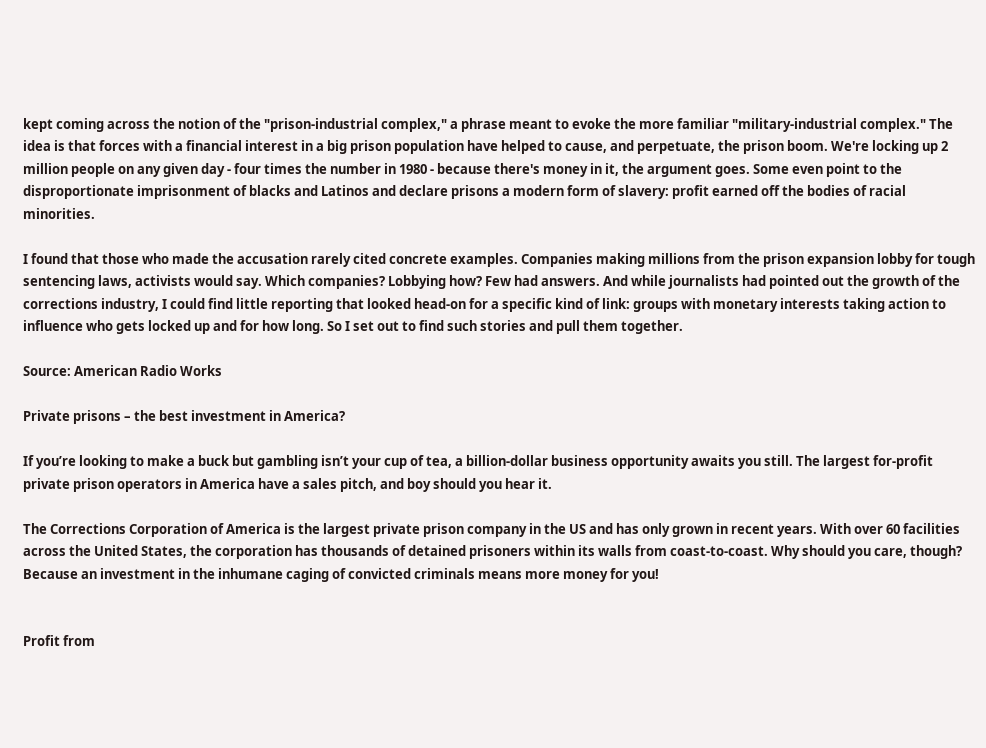kept coming across the notion of the "prison-industrial complex," a phrase meant to evoke the more familiar "military-industrial complex." The idea is that forces with a financial interest in a big prison population have helped to cause, and perpetuate, the prison boom. We're locking up 2 million people on any given day - four times the number in 1980 - because there's money in it, the argument goes. Some even point to the disproportionate imprisonment of blacks and Latinos and declare prisons a modern form of slavery: profit earned off the bodies of racial minorities.

I found that those who made the accusation rarely cited concrete examples. Companies making millions from the prison expansion lobby for tough sentencing laws, activists would say. Which companies? Lobbying how? Few had answers. And while journalists had pointed out the growth of the corrections industry, I could find little reporting that looked head-on for a specific kind of link: groups with monetary interests taking action to influence who gets locked up and for how long. So I set out to find such stories and pull them together.

Source: American Radio Works

Private prisons – the best investment in America?

If you’re looking to make a buck but gambling isn’t your cup of tea, a billion-dollar business opportunity awaits you still. The largest for-profit private prison operators in America have a sales pitch, and boy should you hear it.

The Corrections Corporation of America is the largest private prison company in the US and has only grown in recent years. With over 60 facilities across the United States, the corporation has thousands of detained prisoners within its walls from coast-to-coast. Why should you care, though? Because an investment in the inhumane caging of convicted criminals means more money for you!


Profit from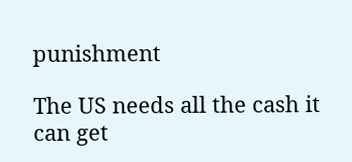punishment

The US needs all the cash it can get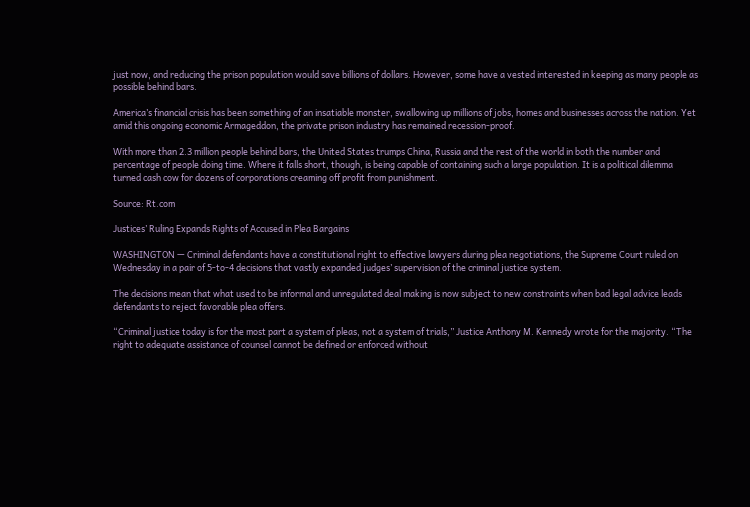just now, and reducing the prison population would save billions of dollars. However, some have a vested interested in keeping as many people as possible behind bars.

America’s financial crisis has been something of an insatiable monster, swallowing up millions of jobs, homes and businesses across the nation. Yet amid this ongoing economic Armageddon, the private prison industry has remained recession-proof.

With more than 2.3 million people behind bars, the United States trumps China, Russia and the rest of the world in both the number and percentage of people doing time. Where it falls short, though, is being capable of containing such a large population. It is a political dilemma turned cash cow for dozens of corporations creaming off profit from punishment.

Source: Rt.com

Justices’ Ruling Expands Rights of Accused in Plea Bargains

WASHINGTON — Criminal defendants have a constitutional right to effective lawyers during plea negotiations, the Supreme Court ruled on Wednesday in a pair of 5-to-4 decisions that vastly expanded judges’ supervision of the criminal justice system.

The decisions mean that what used to be informal and unregulated deal making is now subject to new constraints when bad legal advice leads defendants to reject favorable plea offers.

“Criminal justice today is for the most part a system of pleas, not a system of trials,” Justice Anthony M. Kennedy wrote for the majority. “The right to adequate assistance of counsel cannot be defined or enforced without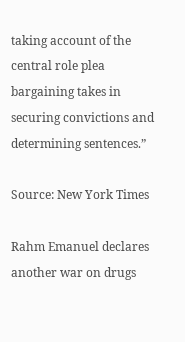taking account of the central role plea bargaining takes in securing convictions and determining sentences.”

Source: New York Times

Rahm Emanuel declares another war on drugs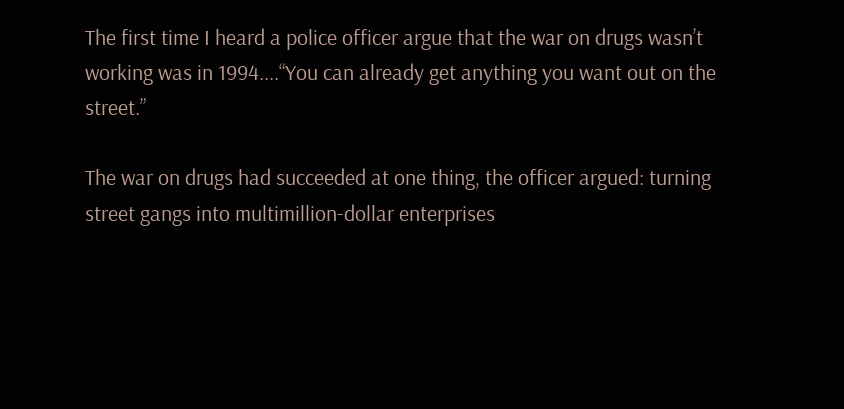The first time I heard a police officer argue that the war on drugs wasn’t working was in 1994....“You can already get anything you want out on the street.”

The war on drugs had succeeded at one thing, the officer argued: turning street gangs into multimillion-dollar enterprises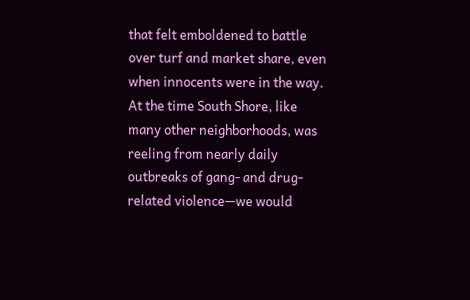that felt emboldened to battle over turf and market share, even when innocents were in the way. At the time South Shore, like many other neighborhoods, was reeling from nearly daily outbreaks of gang- and drug-related violence—we would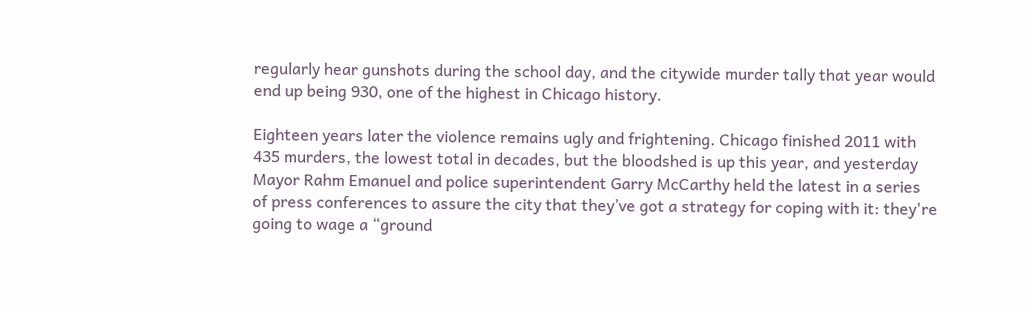regularly hear gunshots during the school day, and the citywide murder tally that year would end up being 930, one of the highest in Chicago history.

Eighteen years later the violence remains ugly and frightening. Chicago finished 2011 with 435 murders, the lowest total in decades, but the bloodshed is up this year, and yesterday Mayor Rahm Emanuel and police superintendent Garry McCarthy held the latest in a series of press conferences to assure the city that they’ve got a strategy for coping with it: they're going to wage a “ground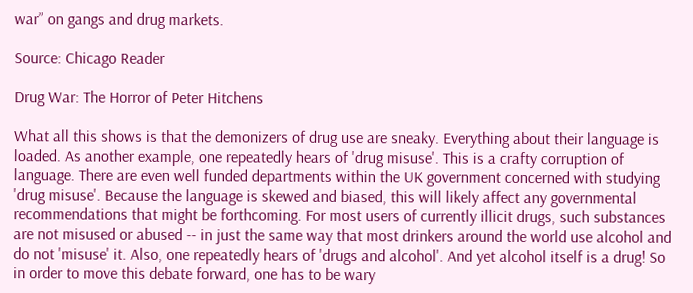war” on gangs and drug markets.

Source: Chicago Reader

Drug War: The Horror of Peter Hitchens

What all this shows is that the demonizers of drug use are sneaky. Everything about their language is loaded. As another example, one repeatedly hears of 'drug misuse'. This is a crafty corruption of language. There are even well funded departments within the UK government concerned with studying 'drug misuse'. Because the language is skewed and biased, this will likely affect any governmental recommendations that might be forthcoming. For most users of currently illicit drugs, such substances are not misused or abused -- in just the same way that most drinkers around the world use alcohol and do not 'misuse' it. Also, one repeatedly hears of 'drugs and alcohol'. And yet alcohol itself is a drug! So in order to move this debate forward, one has to be wary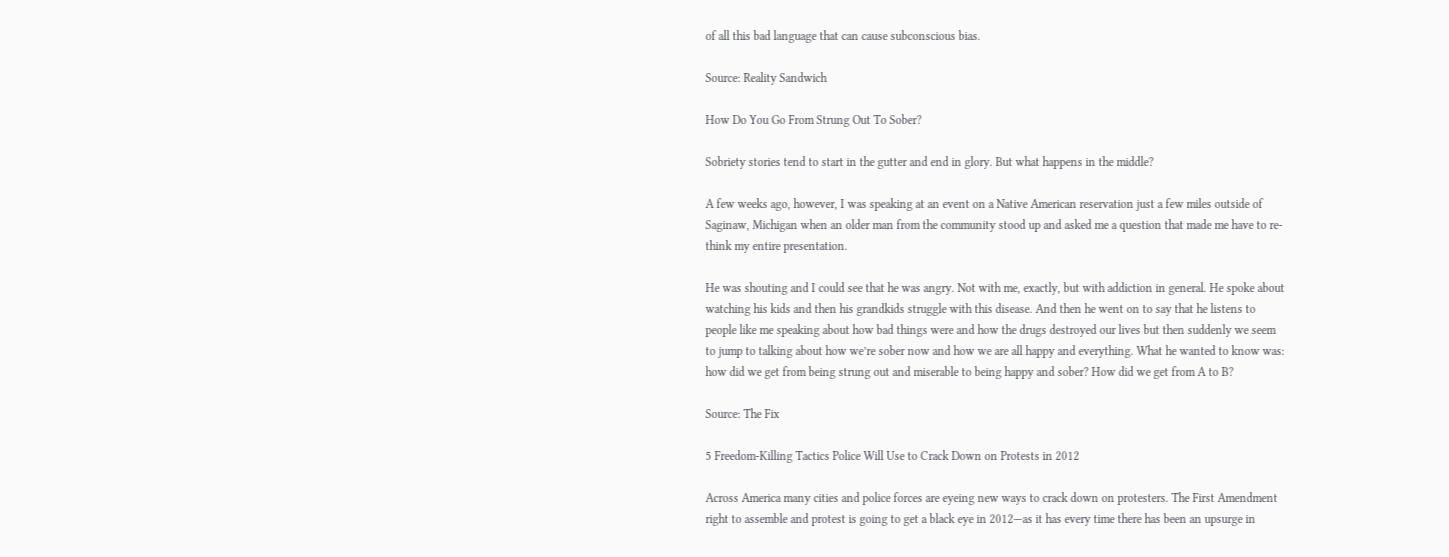of all this bad language that can cause subconscious bias.

Source: Reality Sandwich

How Do You Go From Strung Out To Sober?

Sobriety stories tend to start in the gutter and end in glory. But what happens in the middle?

A few weeks ago, however, I was speaking at an event on a Native American reservation just a few miles outside of Saginaw, Michigan when an older man from the community stood up and asked me a question that made me have to re-think my entire presentation.

He was shouting and I could see that he was angry. Not with me, exactly, but with addiction in general. He spoke about watching his kids and then his grandkids struggle with this disease. And then he went on to say that he listens to people like me speaking about how bad things were and how the drugs destroyed our lives but then suddenly we seem to jump to talking about how we’re sober now and how we are all happy and everything. What he wanted to know was: how did we get from being strung out and miserable to being happy and sober? How did we get from A to B?

Source: The Fix

5 Freedom-Killing Tactics Police Will Use to Crack Down on Protests in 2012

Across America many cities and police forces are eyeing new ways to crack down on protesters. The First Amendment right to assemble and protest is going to get a black eye in 2012—as it has every time there has been an upsurge in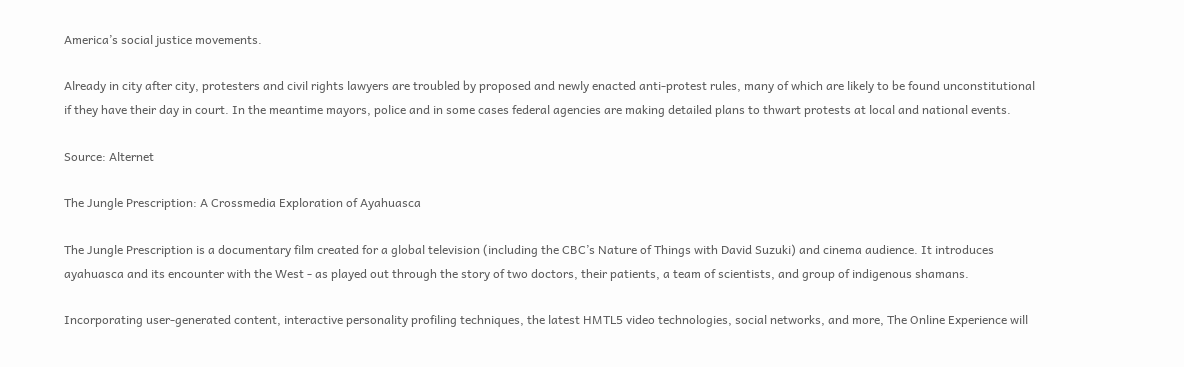America’s social justice movements.

Already in city after city, protesters and civil rights lawyers are troubled by proposed and newly enacted anti-protest rules, many of which are likely to be found unconstitutional if they have their day in court. In the meantime mayors, police and in some cases federal agencies are making detailed plans to thwart protests at local and national events.

Source: Alternet

The Jungle Prescription: A Crossmedia Exploration of Ayahuasca

The Jungle Prescription is a documentary film created for a global television (including the CBC’s Nature of Things with David Suzuki) and cinema audience. It introduces ayahuasca and its encounter with the West - as played out through the story of two doctors, their patients, a team of scientists, and group of indigenous shamans.

Incorporating user-generated content, interactive personality profiling techniques, the latest HMTL5 video technologies, social networks, and more, The Online Experience will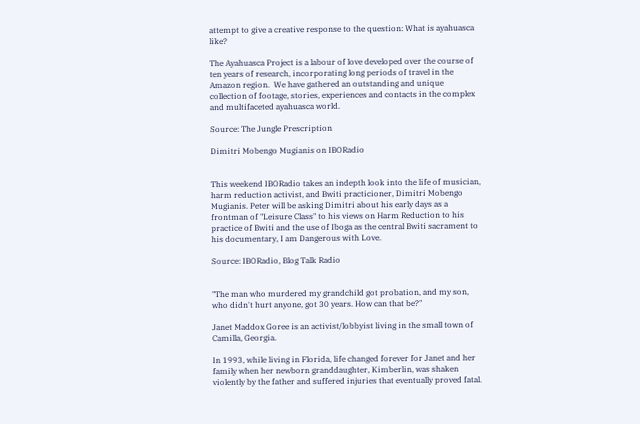attempt to give a creative response to the question: What is ayahuasca like?

The Ayahuasca Project is a labour of love developed over the course of ten years of research, incorporating long periods of travel in the Amazon region.  We have gathered an outstanding and unique collection of footage, stories, experiences and contacts in the complex and multifaceted ayahuasca world.

Source: The Jungle Prescription

Dimitri Mobengo Mugianis on IBORadio


This weekend IBORadio takes an indepth look into the life of musician, harm reduction activist, and Bwiti practicioner, Dimitri Mobengo Mugianis. Peter will be asking Dimitri about his early days as a frontman of "Leisure Class" to his views on Harm Reduction to his practice of Bwiti and the use of Iboga as the central Bwiti sacrament to his documentary, I am Dangerous with Love.

Source: IBORadio, Blog Talk Radio


"The man who murdered my grandchild got probation, and my son, who didn't hurt anyone, got 30 years. How can that be?"

Janet Maddox Goree is an activist/lobbyist living in the small town of Camilla, Georgia.

In 1993, while living in Florida, life changed forever for Janet and her family when her newborn granddaughter, Kimberlin, was shaken violently by the father and suffered injuries that eventually proved fatal.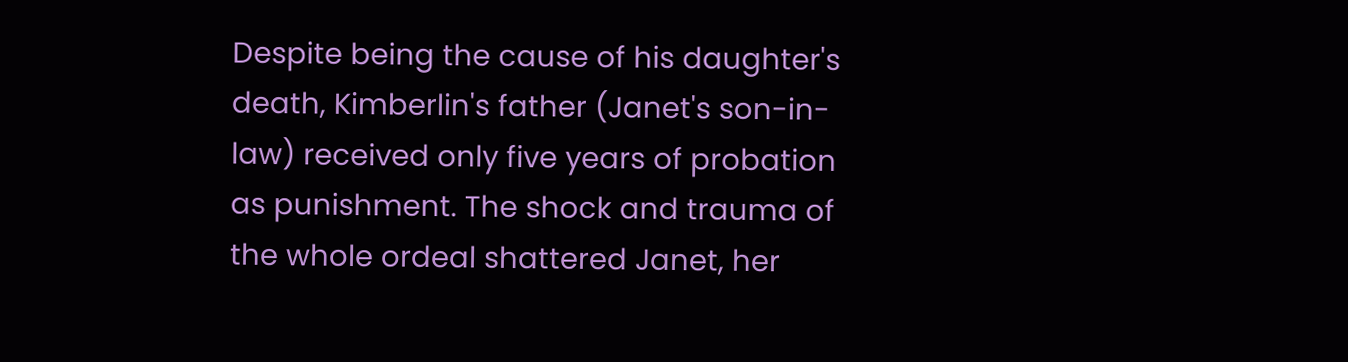Despite being the cause of his daughter's death, Kimberlin's father (Janet's son-in-law) received only five years of probation as punishment. The shock and trauma of the whole ordeal shattered Janet, her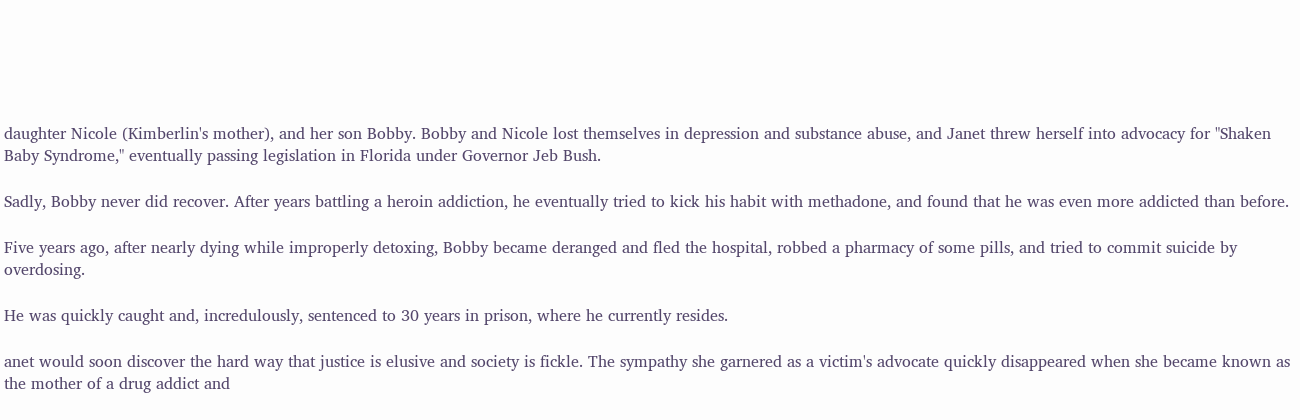daughter Nicole (Kimberlin's mother), and her son Bobby. Bobby and Nicole lost themselves in depression and substance abuse, and Janet threw herself into advocacy for "Shaken Baby Syndrome," eventually passing legislation in Florida under Governor Jeb Bush.

Sadly, Bobby never did recover. After years battling a heroin addiction, he eventually tried to kick his habit with methadone, and found that he was even more addicted than before.

Five years ago, after nearly dying while improperly detoxing, Bobby became deranged and fled the hospital, robbed a pharmacy of some pills, and tried to commit suicide by overdosing.

He was quickly caught and, incredulously, sentenced to 30 years in prison, where he currently resides.

anet would soon discover the hard way that justice is elusive and society is fickle. The sympathy she garnered as a victim's advocate quickly disappeared when she became known as the mother of a drug addict and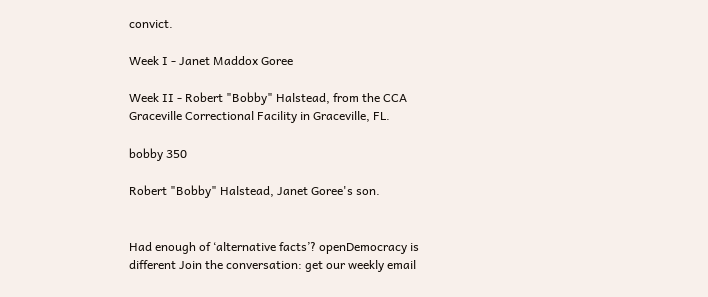convict.

Week I - Janet Maddox Goree

Week II - Robert "Bobby" Halstead, from the CCA Graceville Correctional Facility in Graceville, FL.

bobby 350

Robert "Bobby" Halstead, Janet Goree's son.


Had enough of ‘alternative facts’? openDemocracy is different Join the conversation: get our weekly email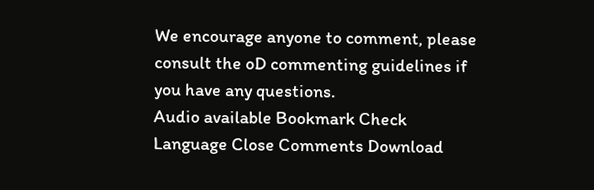We encourage anyone to comment, please consult the oD commenting guidelines if you have any questions.
Audio available Bookmark Check Language Close Comments Download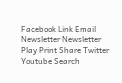Facebook Link Email Newsletter Newsletter Play Print Share Twitter Youtube Search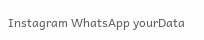Instagram WhatsApp yourData